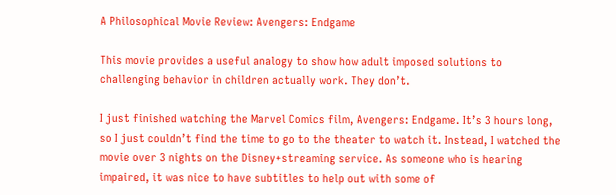A Philosophical Movie Review: Avengers: Endgame

This movie provides a useful analogy to show how adult imposed solutions to challenging behavior in children actually work. They don’t.

I just finished watching the Marvel Comics film, Avengers: Endgame. It’s 3 hours long, so I just couldn’t find the time to go to the theater to watch it. Instead, I watched the movie over 3 nights on the Disney+streaming service. As someone who is hearing impaired, it was nice to have subtitles to help out with some of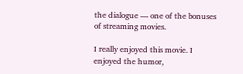the dialogue — one of the bonuses of streaming movies.

I really enjoyed this movie. I enjoyed the humor,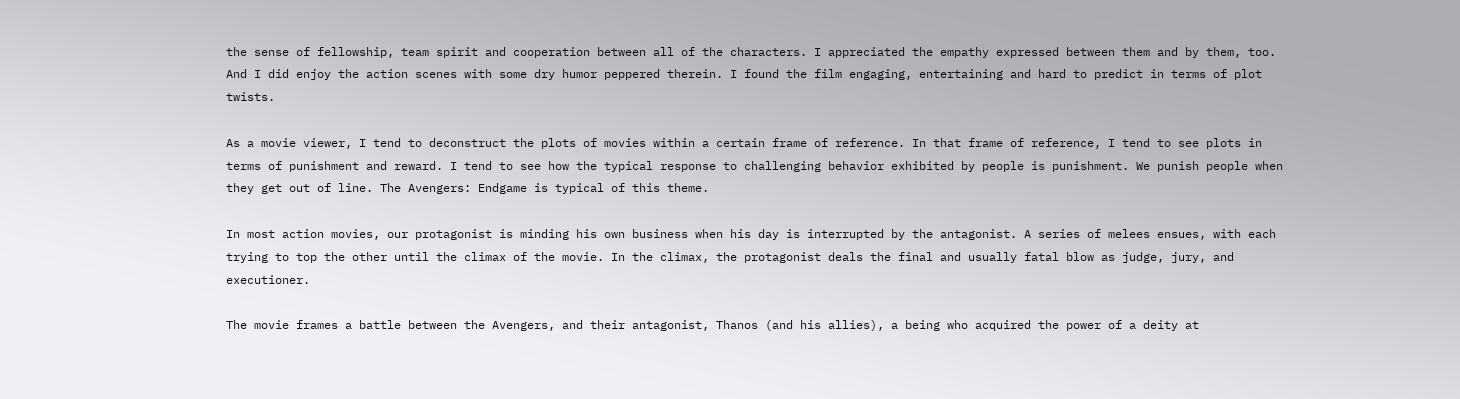the sense of fellowship, team spirit and cooperation between all of the characters. I appreciated the empathy expressed between them and by them, too. And I did enjoy the action scenes with some dry humor peppered therein. I found the film engaging, entertaining and hard to predict in terms of plot twists.

As a movie viewer, I tend to deconstruct the plots of movies within a certain frame of reference. In that frame of reference, I tend to see plots in terms of punishment and reward. I tend to see how the typical response to challenging behavior exhibited by people is punishment. We punish people when they get out of line. The Avengers: Endgame is typical of this theme.

In most action movies, our protagonist is minding his own business when his day is interrupted by the antagonist. A series of melees ensues, with each trying to top the other until the climax of the movie. In the climax, the protagonist deals the final and usually fatal blow as judge, jury, and executioner.

The movie frames a battle between the Avengers, and their antagonist, Thanos (and his allies), a being who acquired the power of a deity at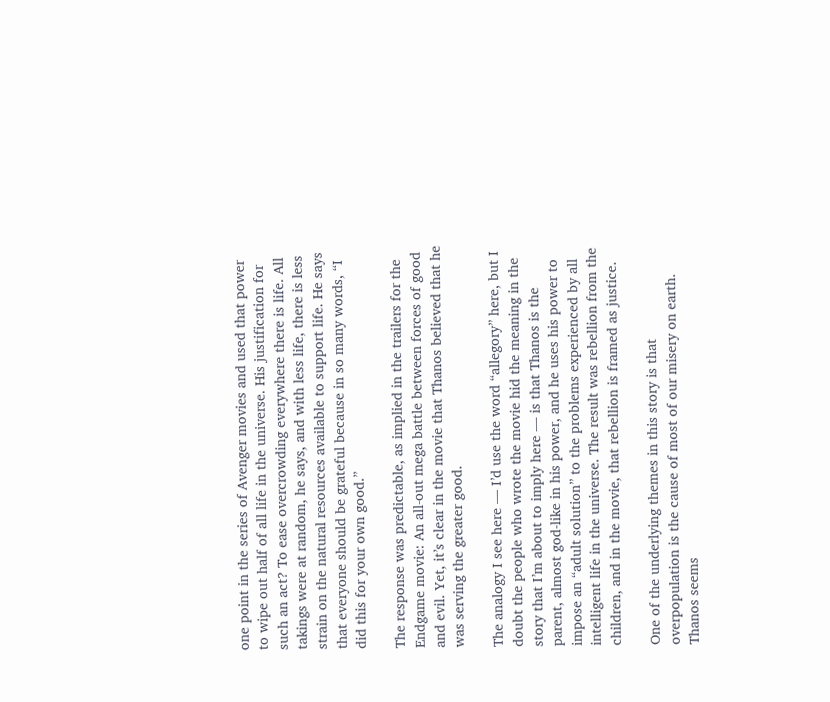one point in the series of Avenger movies and used that power to wipe out half of all life in the universe. His justification for such an act? To ease overcrowding everywhere there is life. All takings were at random, he says, and with less life, there is less strain on the natural resources available to support life. He says that everyone should be grateful because in so many words, “I did this for your own good.”

The response was predictable, as implied in the trailers for the Endgame movie: An all-out mega battle between forces of good and evil. Yet, it’s clear in the movie that Thanos believed that he was serving the greater good.

The analogy I see here — I’d use the word “allegory” here, but I doubt the people who wrote the movie hid the meaning in the story that I’m about to imply here — is that Thanos is the parent, almost god-like in his power, and he uses his power to impose an “adult solution” to the problems experienced by all intelligent life in the universe. The result was rebellion from the children, and in the movie, that rebellion is framed as justice.

One of the underlying themes in this story is that overpopulation is the cause of most of our misery on earth. Thanos seems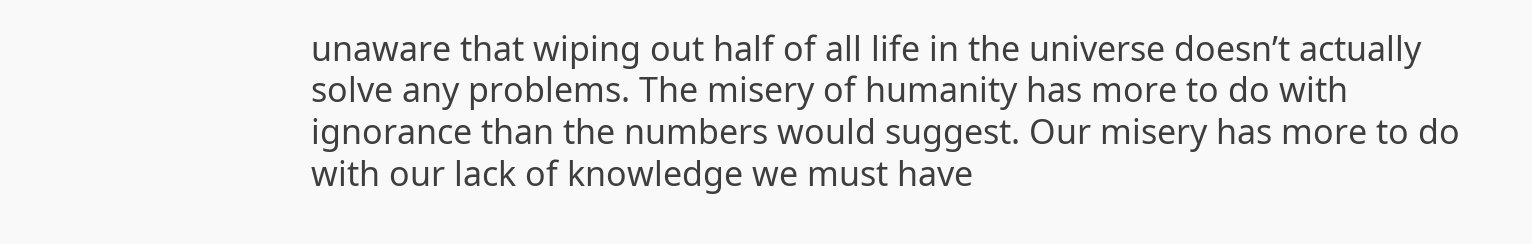unaware that wiping out half of all life in the universe doesn’t actually solve any problems. The misery of humanity has more to do with ignorance than the numbers would suggest. Our misery has more to do with our lack of knowledge we must have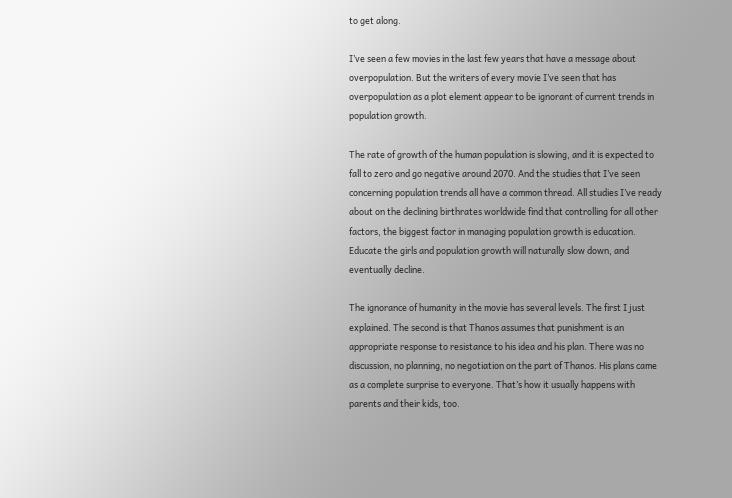to get along.

I’ve seen a few movies in the last few years that have a message about overpopulation. But the writers of every movie I’ve seen that has overpopulation as a plot element appear to be ignorant of current trends in population growth.

The rate of growth of the human population is slowing, and it is expected to fall to zero and go negative around 2070. And the studies that I’ve seen concerning population trends all have a common thread. All studies I’ve ready about on the declining birthrates worldwide find that controlling for all other factors, the biggest factor in managing population growth is education. Educate the girls and population growth will naturally slow down, and eventually decline.

The ignorance of humanity in the movie has several levels. The first I just explained. The second is that Thanos assumes that punishment is an appropriate response to resistance to his idea and his plan. There was no discussion, no planning, no negotiation on the part of Thanos. His plans came as a complete surprise to everyone. That’s how it usually happens with parents and their kids, too.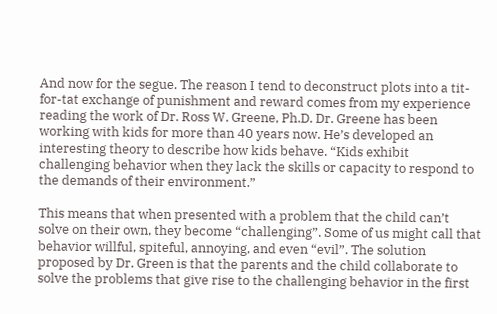And now for the segue. The reason I tend to deconstruct plots into a tit-for-tat exchange of punishment and reward comes from my experience reading the work of Dr. Ross W. Greene, Ph.D. Dr. Greene has been working with kids for more than 40 years now. He’s developed an interesting theory to describe how kids behave. “Kids exhibit challenging behavior when they lack the skills or capacity to respond to the demands of their environment.”

This means that when presented with a problem that the child can’t solve on their own, they become “challenging”. Some of us might call that behavior willful, spiteful, annoying, and even “evil”. The solution proposed by Dr. Green is that the parents and the child collaborate to solve the problems that give rise to the challenging behavior in the first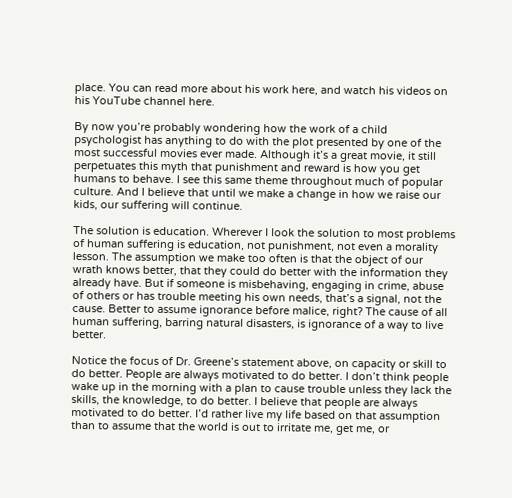place. You can read more about his work here, and watch his videos on his YouTube channel here.

By now you’re probably wondering how the work of a child psychologist has anything to do with the plot presented by one of the most successful movies ever made. Although it’s a great movie, it still perpetuates this myth that punishment and reward is how you get humans to behave. I see this same theme throughout much of popular culture. And I believe that until we make a change in how we raise our kids, our suffering will continue.

The solution is education. Wherever I look the solution to most problems of human suffering is education, not punishment, not even a morality lesson. The assumption we make too often is that the object of our wrath knows better, that they could do better with the information they already have. But if someone is misbehaving, engaging in crime, abuse of others or has trouble meeting his own needs, that’s a signal, not the cause. Better to assume ignorance before malice, right? The cause of all human suffering, barring natural disasters, is ignorance of a way to live better.

Notice the focus of Dr. Greene’s statement above, on capacity or skill to do better. People are always motivated to do better. I don’t think people wake up in the morning with a plan to cause trouble unless they lack the skills, the knowledge, to do better. I believe that people are always motivated to do better. I’d rather live my life based on that assumption than to assume that the world is out to irritate me, get me, or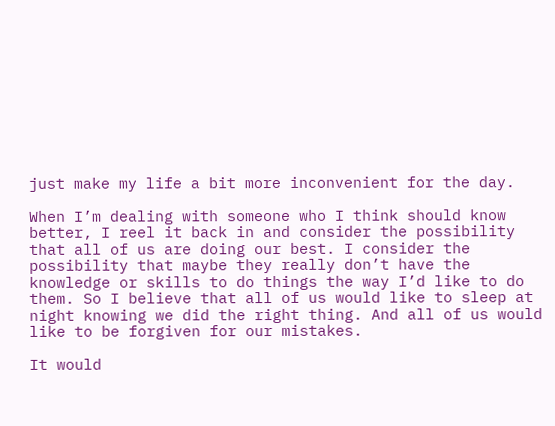just make my life a bit more inconvenient for the day.

When I’m dealing with someone who I think should know better, I reel it back in and consider the possibility that all of us are doing our best. I consider the possibility that maybe they really don’t have the knowledge or skills to do things the way I’d like to do them. So I believe that all of us would like to sleep at night knowing we did the right thing. And all of us would like to be forgiven for our mistakes.

It would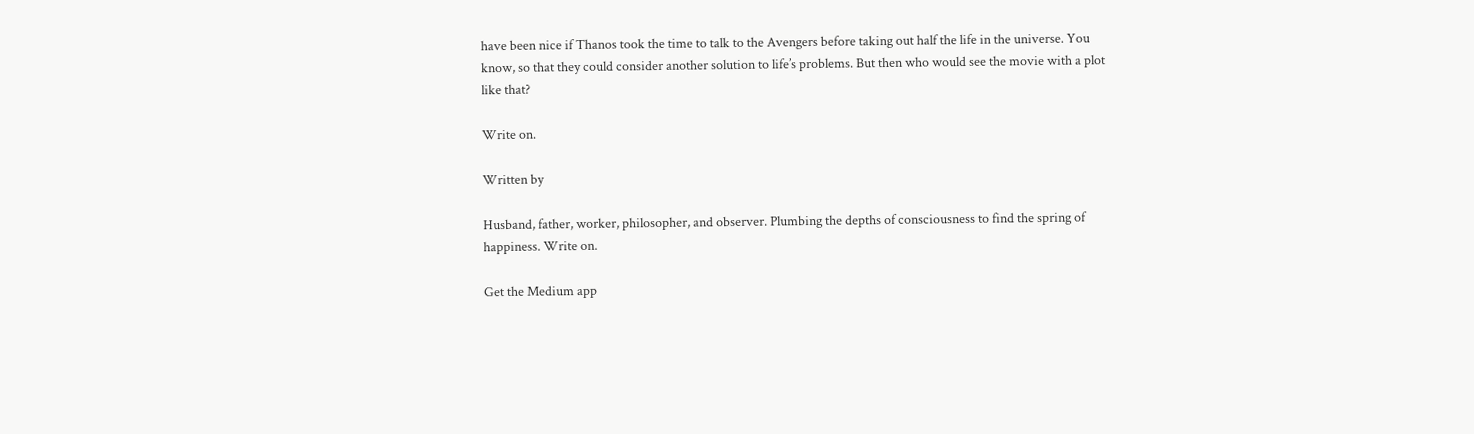have been nice if Thanos took the time to talk to the Avengers before taking out half the life in the universe. You know, so that they could consider another solution to life’s problems. But then who would see the movie with a plot like that?

Write on.

Written by

Husband, father, worker, philosopher, and observer. Plumbing the depths of consciousness to find the spring of happiness. Write on.

Get the Medium app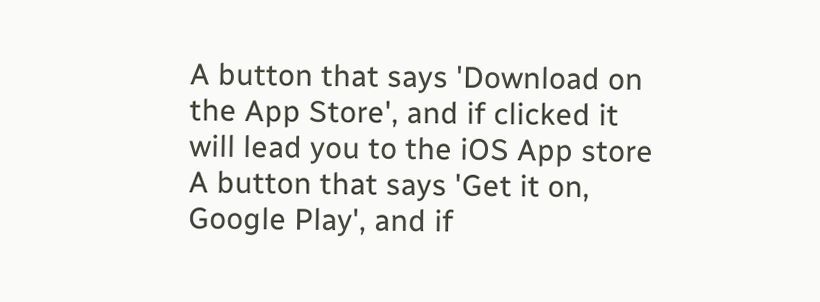A button that says 'Download on the App Store', and if clicked it will lead you to the iOS App store
A button that says 'Get it on, Google Play', and if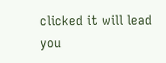clicked it will lead you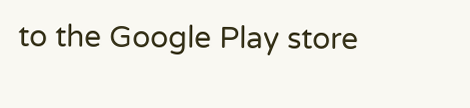to the Google Play store